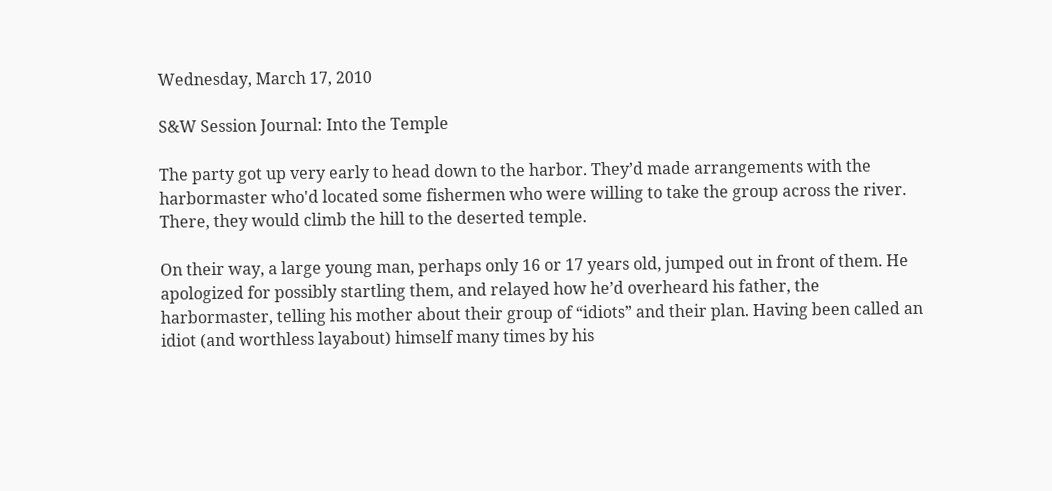Wednesday, March 17, 2010

S&W Session Journal: Into the Temple

The party got up very early to head down to the harbor. They’d made arrangements with the harbormaster who'd located some fishermen who were willing to take the group across the river. There, they would climb the hill to the deserted temple.

On their way, a large young man, perhaps only 16 or 17 years old, jumped out in front of them. He apologized for possibly startling them, and relayed how he’d overheard his father, the harbormaster, telling his mother about their group of “idiots” and their plan. Having been called an idiot (and worthless layabout) himself many times by his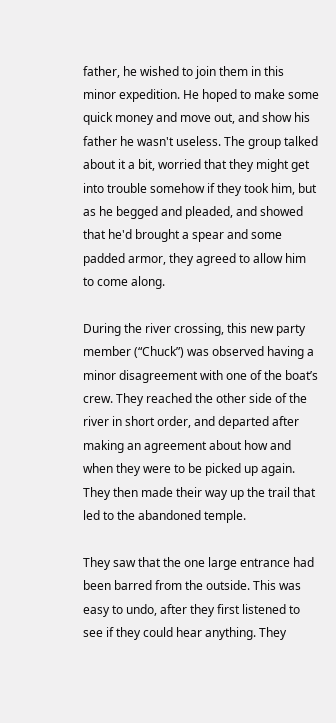father, he wished to join them in this minor expedition. He hoped to make some quick money and move out, and show his father he wasn't useless. The group talked about it a bit, worried that they might get into trouble somehow if they took him, but as he begged and pleaded, and showed that he'd brought a spear and some padded armor, they agreed to allow him to come along.

During the river crossing, this new party member (“Chuck”) was observed having a minor disagreement with one of the boat’s crew. They reached the other side of the river in short order, and departed after making an agreement about how and when they were to be picked up again. They then made their way up the trail that led to the abandoned temple.

They saw that the one large entrance had been barred from the outside. This was easy to undo, after they first listened to see if they could hear anything. They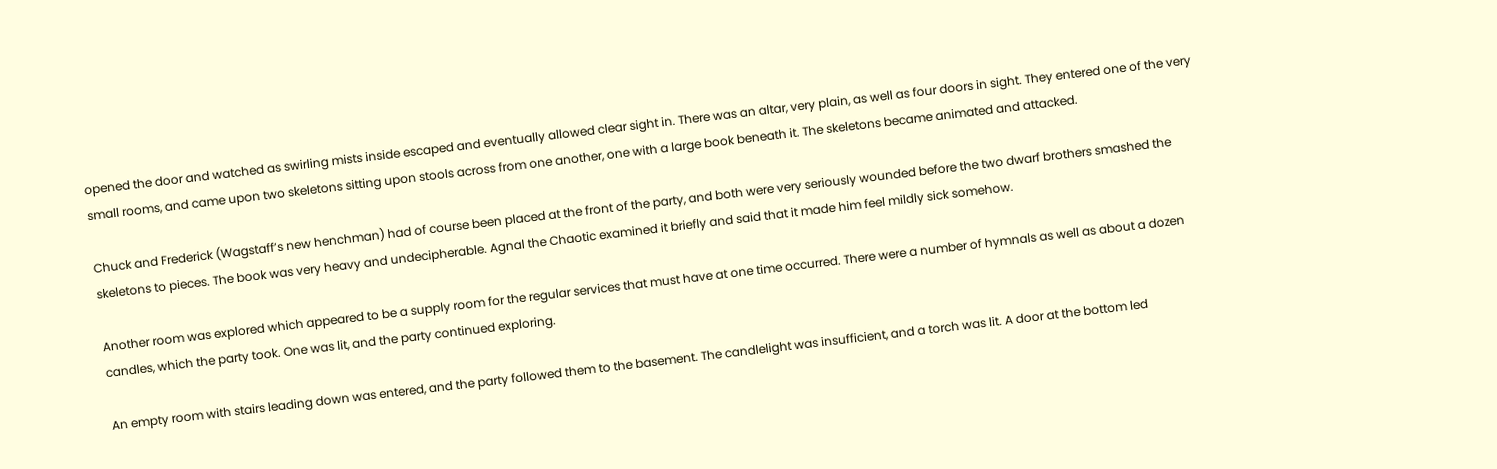opened the door and watched as swirling mists inside escaped and eventually allowed clear sight in. There was an altar, very plain, as well as four doors in sight. They entered one of the very small rooms, and came upon two skeletons sitting upon stools across from one another, one with a large book beneath it. The skeletons became animated and attacked.

Chuck and Frederick (Wagstaff’s new henchman) had of course been placed at the front of the party, and both were very seriously wounded before the two dwarf brothers smashed the skeletons to pieces. The book was very heavy and undecipherable. Agnal the Chaotic examined it briefly and said that it made him feel mildly sick somehow.

Another room was explored which appeared to be a supply room for the regular services that must have at one time occurred. There were a number of hymnals as well as about a dozen candles, which the party took. One was lit, and the party continued exploring.

An empty room with stairs leading down was entered, and the party followed them to the basement. The candlelight was insufficient, and a torch was lit. A door at the bottom led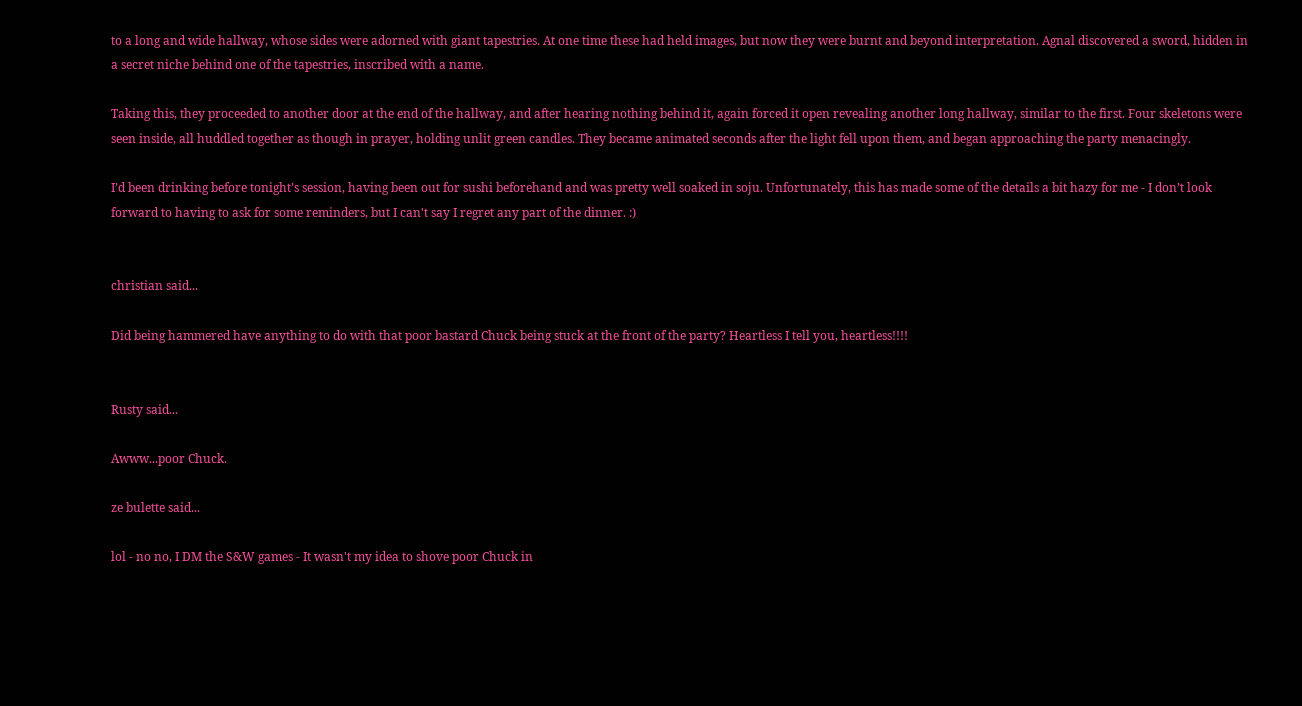to a long and wide hallway, whose sides were adorned with giant tapestries. At one time these had held images, but now they were burnt and beyond interpretation. Agnal discovered a sword, hidden in a secret niche behind one of the tapestries, inscribed with a name.

Taking this, they proceeded to another door at the end of the hallway, and after hearing nothing behind it, again forced it open revealing another long hallway, similar to the first. Four skeletons were seen inside, all huddled together as though in prayer, holding unlit green candles. They became animated seconds after the light fell upon them, and began approaching the party menacingly.

I’d been drinking before tonight’s session, having been out for sushi beforehand and was pretty well soaked in soju. Unfortunately, this has made some of the details a bit hazy for me - I don’t look forward to having to ask for some reminders, but I can't say I regret any part of the dinner. :)


christian said...

Did being hammered have anything to do with that poor bastard Chuck being stuck at the front of the party? Heartless I tell you, heartless!!!!


Rusty said...

Awww...poor Chuck.

ze bulette said...

lol - no no, I DM the S&W games - It wasn't my idea to shove poor Chuck in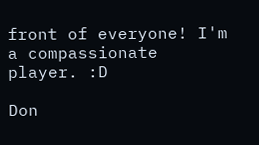front of everyone! I'm a compassionate player. :D

Don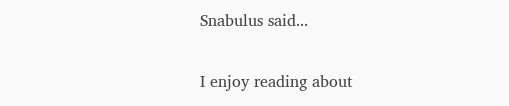Snabulus said...

I enjoy reading about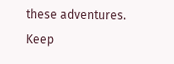these adventures. Keep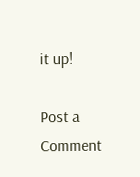it up!

Post a Comment